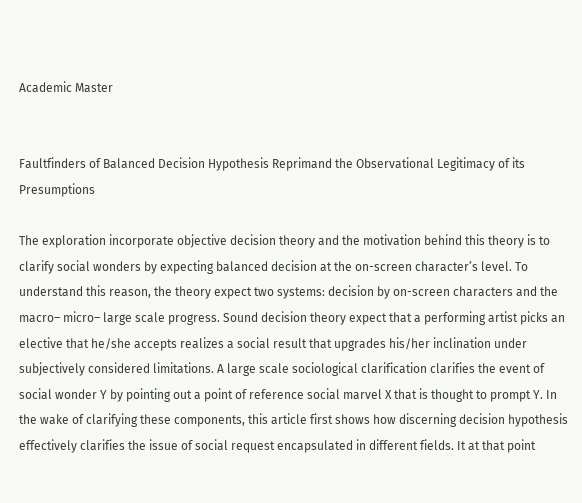Academic Master


Faultfinders of Balanced Decision Hypothesis Reprimand the Observational Legitimacy of its Presumptions

The exploration incorporate objective decision theory and the motivation behind this theory is to clarify social wonders by expecting balanced decision at the on-screen character’s level. To understand this reason, the theory expect two systems: decision by on-screen characters and the macro– micro– large scale progress. Sound decision theory expect that a performing artist picks an elective that he/she accepts realizes a social result that upgrades his/her inclination under subjectively considered limitations. A large scale sociological clarification clarifies the event of social wonder Y by pointing out a point of reference social marvel X that is thought to prompt Y. In the wake of clarifying these components, this article first shows how discerning decision hypothesis effectively clarifies the issue of social request encapsulated in different fields. It at that point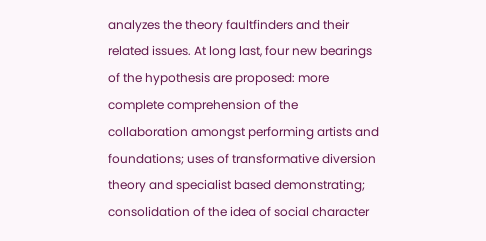analyzes the theory faultfinders and their related issues. At long last, four new bearings of the hypothesis are proposed: more complete comprehension of the collaboration amongst performing artists and foundations; uses of transformative diversion theory and specialist based demonstrating; consolidation of the idea of social character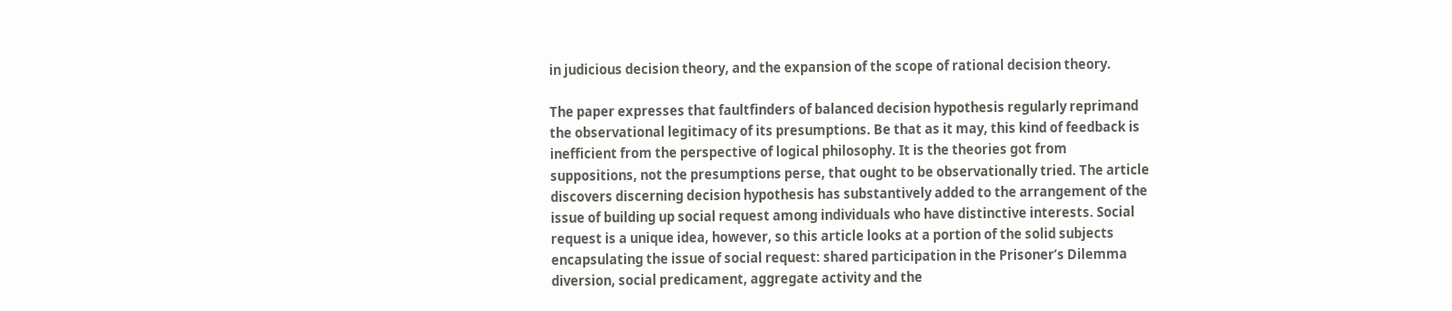in judicious decision theory, and the expansion of the scope of rational decision theory.

The paper expresses that faultfinders of balanced decision hypothesis regularly reprimand the observational legitimacy of its presumptions. Be that as it may, this kind of feedback is inefficient from the perspective of logical philosophy. It is the theories got from suppositions, not the presumptions perse, that ought to be observationally tried. The article discovers discerning decision hypothesis has substantively added to the arrangement of the issue of building up social request among individuals who have distinctive interests. Social request is a unique idea, however, so this article looks at a portion of the solid subjects encapsulating the issue of social request: shared participation in the Prisoner’s Dilemma diversion, social predicament, aggregate activity and the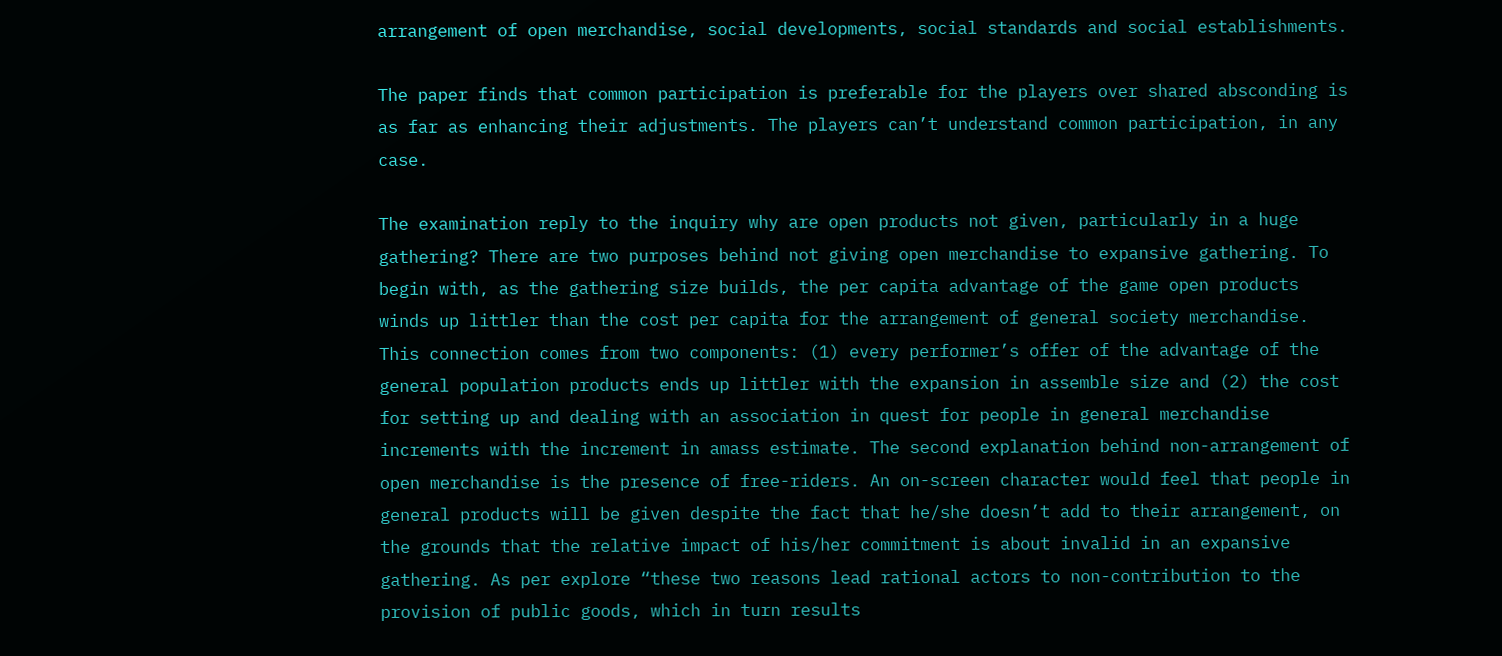arrangement of open merchandise, social developments, social standards and social establishments.

The paper finds that common participation is preferable for the players over shared absconding is as far as enhancing their adjustments. The players can’t understand common participation, in any case.

The examination reply to the inquiry why are open products not given, particularly in a huge gathering? There are two purposes behind not giving open merchandise to expansive gathering. To begin with, as the gathering size builds, the per capita advantage of the game open products winds up littler than the cost per capita for the arrangement of general society merchandise. This connection comes from two components: (1) every performer’s offer of the advantage of the general population products ends up littler with the expansion in assemble size and (2) the cost for setting up and dealing with an association in quest for people in general merchandise increments with the increment in amass estimate. The second explanation behind non-arrangement of open merchandise is the presence of free-riders. An on-screen character would feel that people in general products will be given despite the fact that he/she doesn’t add to their arrangement, on the grounds that the relative impact of his/her commitment is about invalid in an expansive gathering. As per explore “these two reasons lead rational actors to non-contribution to the provision of public goods, which in turn results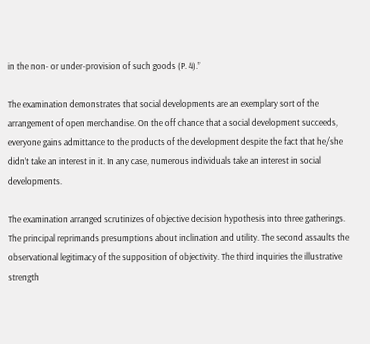in the non- or under-provision of such goods (P. 4).”

The examination demonstrates that social developments are an exemplary sort of the arrangement of open merchandise. On the off chance that a social development succeeds, everyone gains admittance to the products of the development despite the fact that he/she didn’t take an interest in it. In any case, numerous individuals take an interest in social developments.

The examination arranged scrutinizes of objective decision hypothesis into three gatherings. The principal reprimands presumptions about inclination and utility. The second assaults the observational legitimacy of the supposition of objectivity. The third inquiries the illustrative strength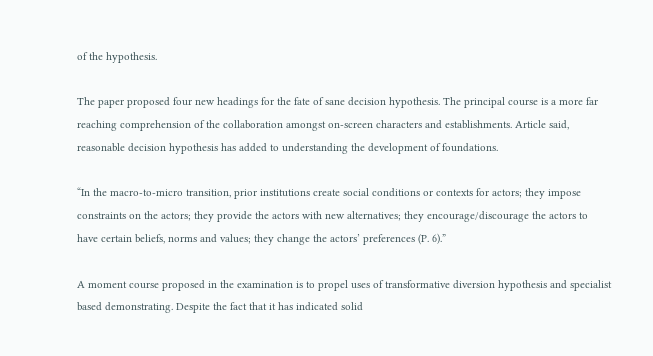of the hypothesis.

The paper proposed four new headings for the fate of sane decision hypothesis. The principal course is a more far reaching comprehension of the collaboration amongst on-screen characters and establishments. Article said, reasonable decision hypothesis has added to understanding the development of foundations.

“In the macro-to-micro transition, prior institutions create social conditions or contexts for actors; they impose constraints on the actors; they provide the actors with new alternatives; they encourage/discourage the actors to have certain beliefs, norms and values; they change the actors’ preferences (P. 6).”

A moment course proposed in the examination is to propel uses of transformative diversion hypothesis and specialist based demonstrating. Despite the fact that it has indicated solid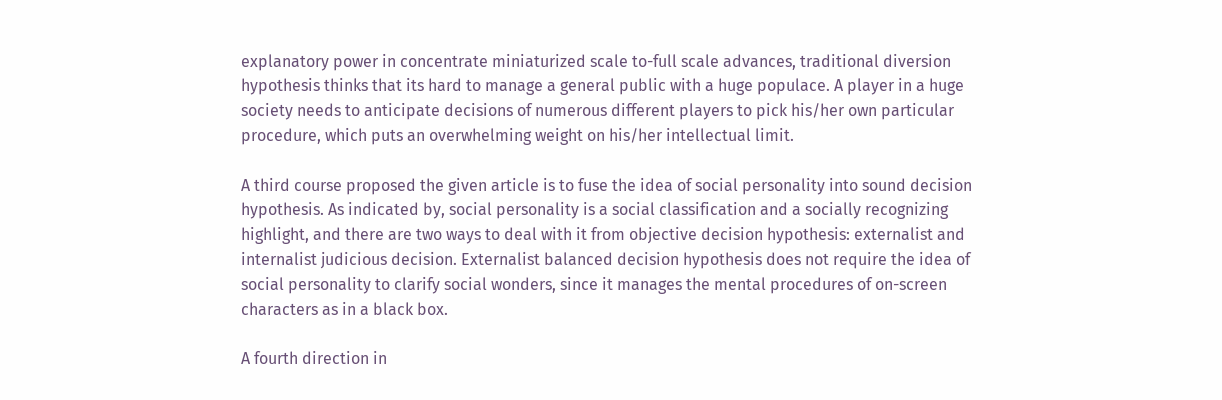explanatory power in concentrate miniaturized scale to-full scale advances, traditional diversion hypothesis thinks that its hard to manage a general public with a huge populace. A player in a huge society needs to anticipate decisions of numerous different players to pick his/her own particular procedure, which puts an overwhelming weight on his/her intellectual limit.

A third course proposed the given article is to fuse the idea of social personality into sound decision hypothesis. As indicated by, social personality is a social classification and a socially recognizing highlight, and there are two ways to deal with it from objective decision hypothesis: externalist and internalist judicious decision. Externalist balanced decision hypothesis does not require the idea of social personality to clarify social wonders, since it manages the mental procedures of on-screen characters as in a black box.

A fourth direction in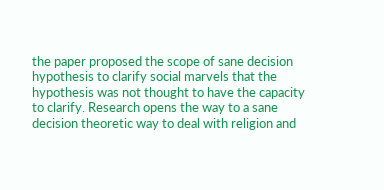the paper proposed the scope of sane decision hypothesis to clarify social marvels that the hypothesis was not thought to have the capacity to clarify. Research opens the way to a sane decision theoretic way to deal with religion and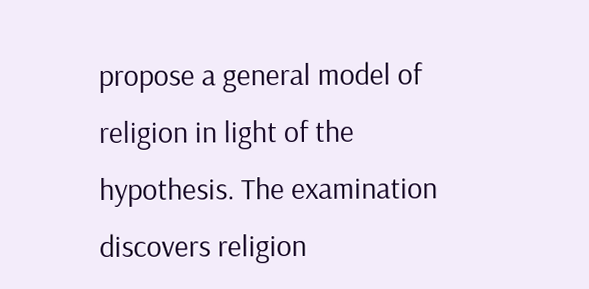propose a general model of religion in light of the hypothesis. The examination discovers religion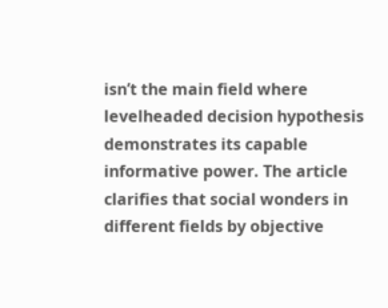isn’t the main field where levelheaded decision hypothesis demonstrates its capable informative power. The article clarifies that social wonders in different fields by objective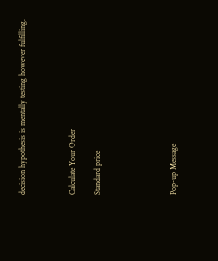decision hypothesis is mentally testing however fulfilling.



Calculate Your Order

Standard price





Pop-up Message